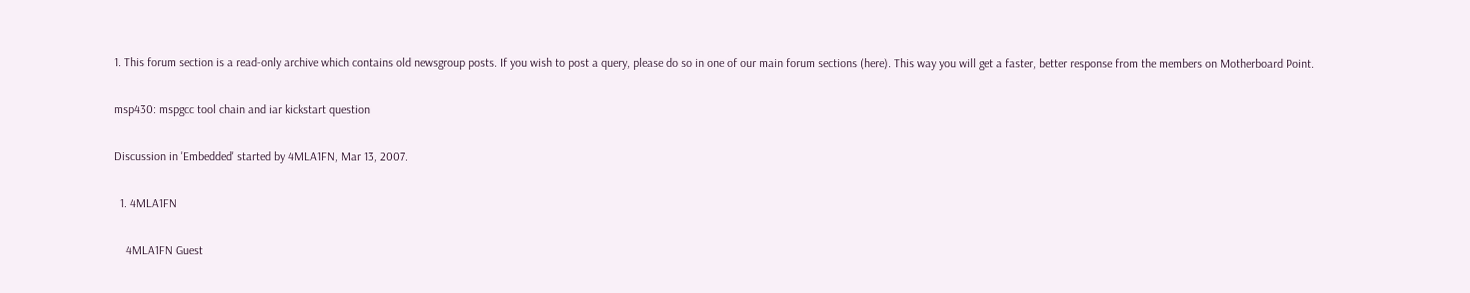1. This forum section is a read-only archive which contains old newsgroup posts. If you wish to post a query, please do so in one of our main forum sections (here). This way you will get a faster, better response from the members on Motherboard Point.

msp430: mspgcc tool chain and iar kickstart question

Discussion in 'Embedded' started by 4MLA1FN, Mar 13, 2007.

  1. 4MLA1FN

    4MLA1FN Guest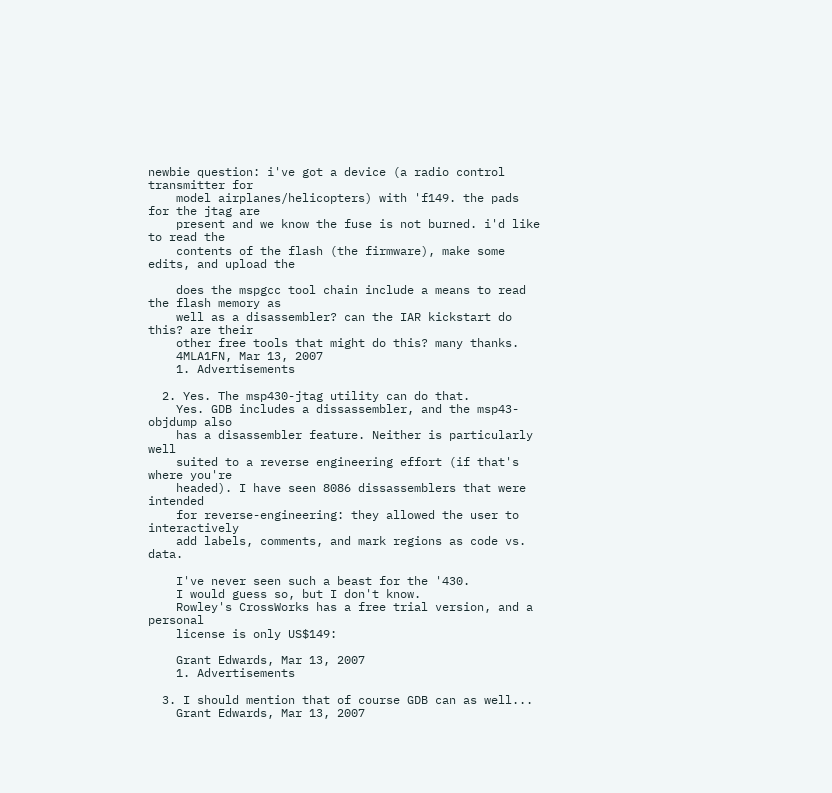newbie question: i've got a device (a radio control transmitter for
    model airplanes/helicopters) with 'f149. the pads for the jtag are
    present and we know the fuse is not burned. i'd like to read the
    contents of the flash (the firmware), make some edits, and upload the

    does the mspgcc tool chain include a means to read the flash memory as
    well as a disassembler? can the IAR kickstart do this? are their
    other free tools that might do this? many thanks.
    4MLA1FN, Mar 13, 2007
    1. Advertisements

  2. Yes. The msp430-jtag utility can do that.
    Yes. GDB includes a dissassembler, and the msp43-objdump also
    has a disassembler feature. Neither is particularly well
    suited to a reverse engineering effort (if that's where you're
    headed). I have seen 8086 dissassemblers that were intended
    for reverse-engineering: they allowed the user to interactively
    add labels, comments, and mark regions as code vs. data.

    I've never seen such a beast for the '430.
    I would guess so, but I don't know.
    Rowley's CrossWorks has a free trial version, and a personal
    license is only US$149:

    Grant Edwards, Mar 13, 2007
    1. Advertisements

  3. I should mention that of course GDB can as well...
    Grant Edwards, Mar 13, 2007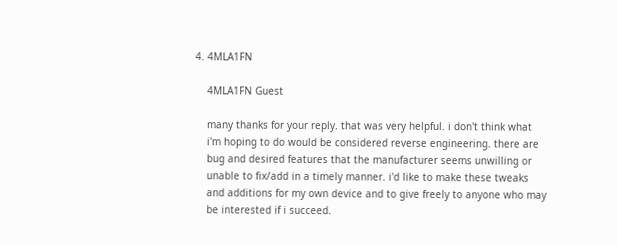4. 4MLA1FN

    4MLA1FN Guest

    many thanks for your reply. that was very helpful. i don't think what
    i'm hoping to do would be considered reverse engineering. there are
    bug and desired features that the manufacturer seems unwilling or
    unable to fix/add in a timely manner. i'd like to make these tweaks
    and additions for my own device and to give freely to anyone who may
    be interested if i succeed.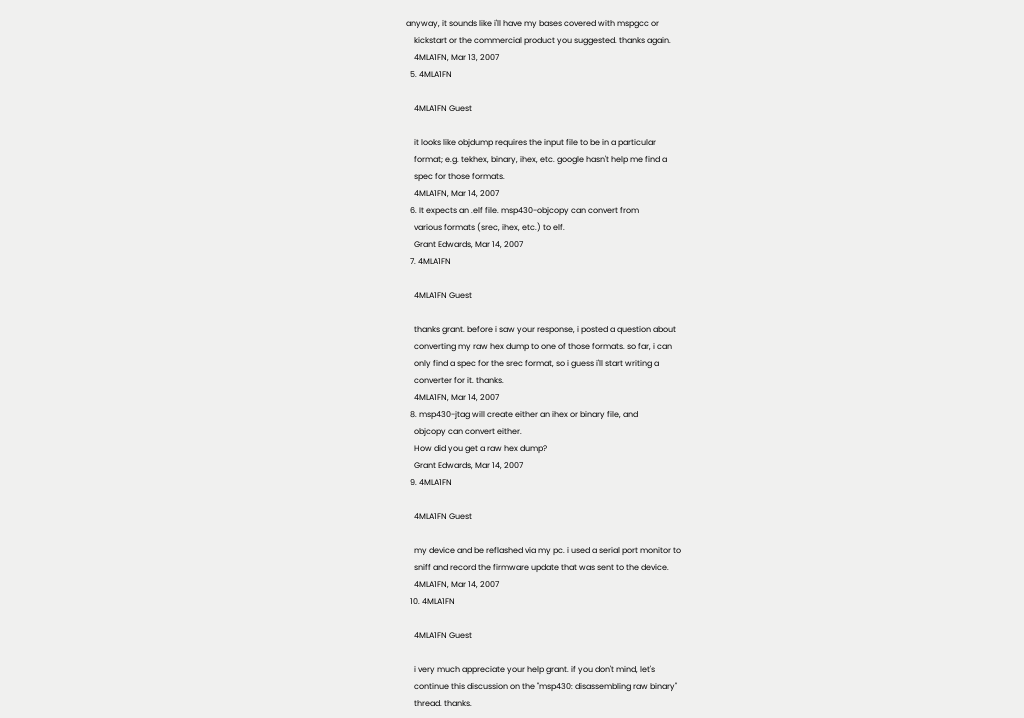anyway, it sounds like i'll have my bases covered with mspgcc or
    kickstart or the commercial product you suggested. thanks again.
    4MLA1FN, Mar 13, 2007
  5. 4MLA1FN

    4MLA1FN Guest

    it looks like objdump requires the input file to be in a particular
    format; e.g. tekhex, binary, ihex, etc. google hasn't help me find a
    spec for those formats.
    4MLA1FN, Mar 14, 2007
  6. It expects an .elf file. msp430-objcopy can convert from
    various formats (srec, ihex, etc.) to elf.
    Grant Edwards, Mar 14, 2007
  7. 4MLA1FN

    4MLA1FN Guest

    thanks grant. before i saw your response, i posted a question about
    converting my raw hex dump to one of those formats. so far, i can
    only find a spec for the srec format, so i guess i'll start writing a
    converter for it. thanks.
    4MLA1FN, Mar 14, 2007
  8. msp430-jtag will create either an ihex or binary file, and
    objcopy can convert either.
    How did you get a raw hex dump?
    Grant Edwards, Mar 14, 2007
  9. 4MLA1FN

    4MLA1FN Guest

    my device and be reflashed via my pc. i used a serial port monitor to
    sniff and record the firmware update that was sent to the device.
    4MLA1FN, Mar 14, 2007
  10. 4MLA1FN

    4MLA1FN Guest

    i very much appreciate your help grant. if you don't mind, let's
    continue this discussion on the "msp430: disassembling raw binary"
    thread. thanks.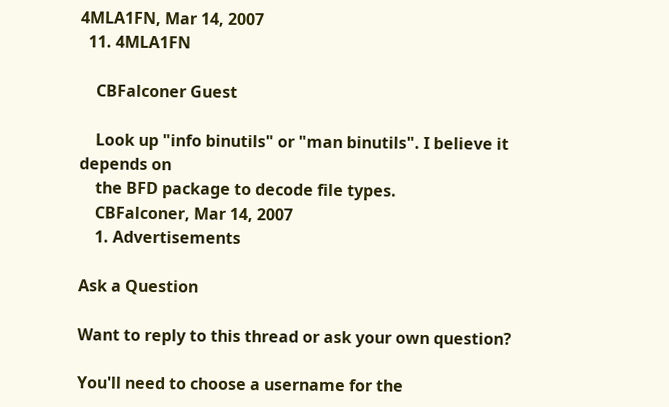4MLA1FN, Mar 14, 2007
  11. 4MLA1FN

    CBFalconer Guest

    Look up "info binutils" or "man binutils". I believe it depends on
    the BFD package to decode file types.
    CBFalconer, Mar 14, 2007
    1. Advertisements

Ask a Question

Want to reply to this thread or ask your own question?

You'll need to choose a username for the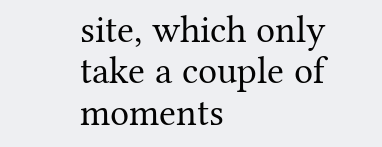site, which only take a couple of moments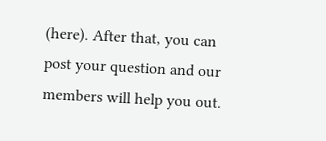(here). After that, you can post your question and our members will help you out.